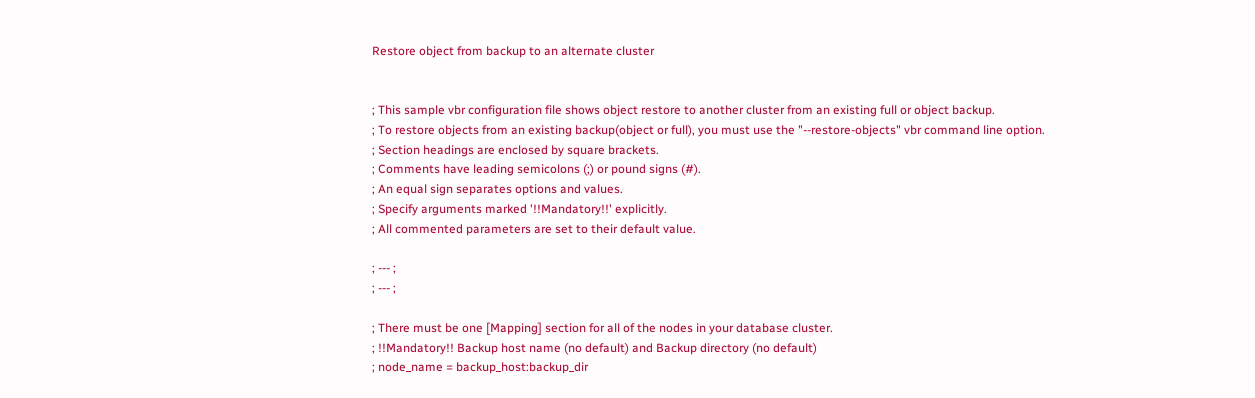Restore object from backup to an alternate cluster


; This sample vbr configuration file shows object restore to another cluster from an existing full or object backup.
; To restore objects from an existing backup(object or full), you must use the "--restore-objects" vbr command line option.
; Section headings are enclosed by square brackets.
; Comments have leading semicolons (;) or pound signs (#).
; An equal sign separates options and values.
; Specify arguments marked '!!Mandatory!!' explicitly.
; All commented parameters are set to their default value.

; --- ;
; --- ;

; There must be one [Mapping] section for all of the nodes in your database cluster.
; !!Mandatory!! Backup host name (no default) and Backup directory (no default)
; node_name = backup_host:backup_dir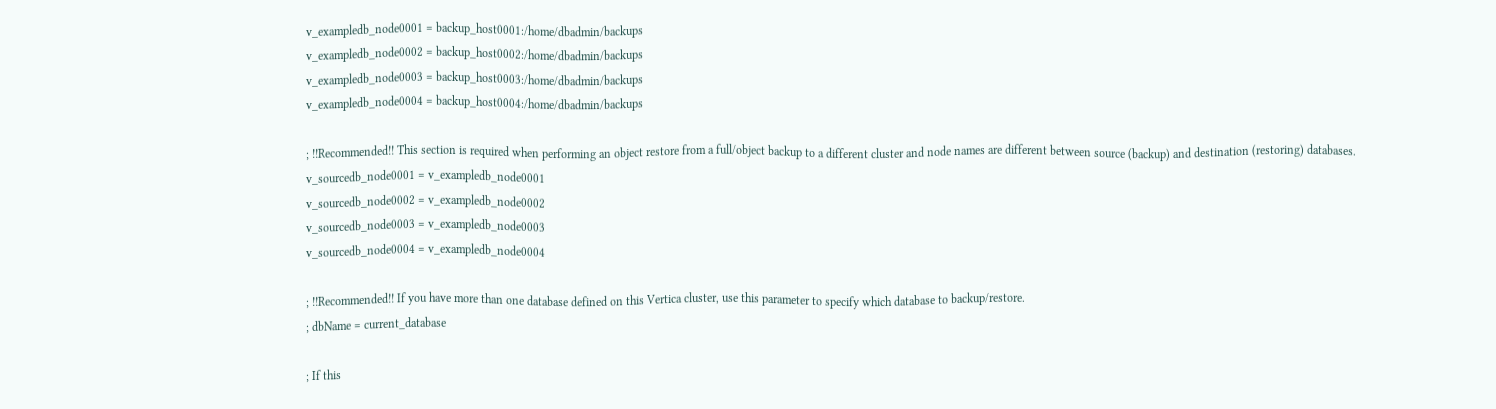v_exampledb_node0001 = backup_host0001:/home/dbadmin/backups
v_exampledb_node0002 = backup_host0002:/home/dbadmin/backups
v_exampledb_node0003 = backup_host0003:/home/dbadmin/backups
v_exampledb_node0004 = backup_host0004:/home/dbadmin/backups

; !!Recommended!! This section is required when performing an object restore from a full/object backup to a different cluster and node names are different between source (backup) and destination (restoring) databases.
v_sourcedb_node0001 = v_exampledb_node0001
v_sourcedb_node0002 = v_exampledb_node0002
v_sourcedb_node0003 = v_exampledb_node0003
v_sourcedb_node0004 = v_exampledb_node0004

; !!Recommended!! If you have more than one database defined on this Vertica cluster, use this parameter to specify which database to backup/restore.
; dbName = current_database

; If this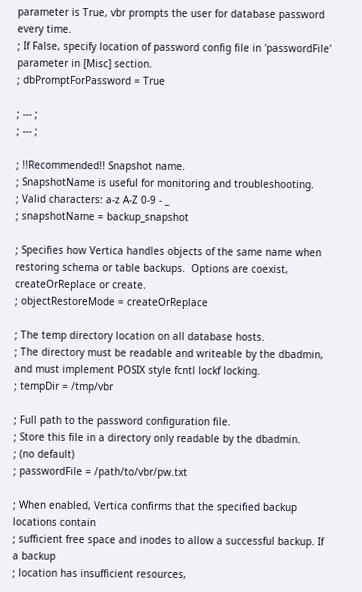parameter is True, vbr prompts the user for database password every time.
; If False, specify location of password config file in 'passwordFile' parameter in [Misc] section.
; dbPromptForPassword = True

; --- ;
; --- ;

; !!Recommended!! Snapshot name.
; SnapshotName is useful for monitoring and troubleshooting.
; Valid characters: a-z A-Z 0-9 - _
; snapshotName = backup_snapshot

; Specifies how Vertica handles objects of the same name when restoring schema or table backups.  Options are coexist, createOrReplace or create.
; objectRestoreMode = createOrReplace

; The temp directory location on all database hosts.
; The directory must be readable and writeable by the dbadmin, and must implement POSIX style fcntl lockf locking.
; tempDir = /tmp/vbr

; Full path to the password configuration file.
; Store this file in a directory only readable by the dbadmin.
; (no default)
; passwordFile = /path/to/vbr/pw.txt

; When enabled, Vertica confirms that the specified backup locations contain
; sufficient free space and inodes to allow a successful backup. If a backup
; location has insufficient resources,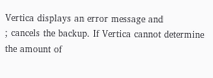Vertica displays an error message and
; cancels the backup. If Vertica cannot determine the amount of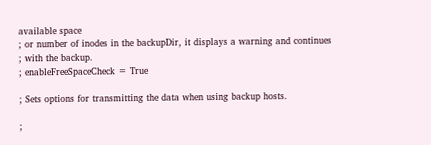available space
; or number of inodes in the backupDir, it displays a warning and continues
; with the backup.
; enableFreeSpaceCheck = True

; Sets options for transmitting the data when using backup hosts.

;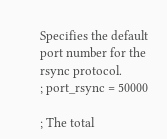Specifies the default port number for the rsync protocol.
; port_rsync = 50000

; The total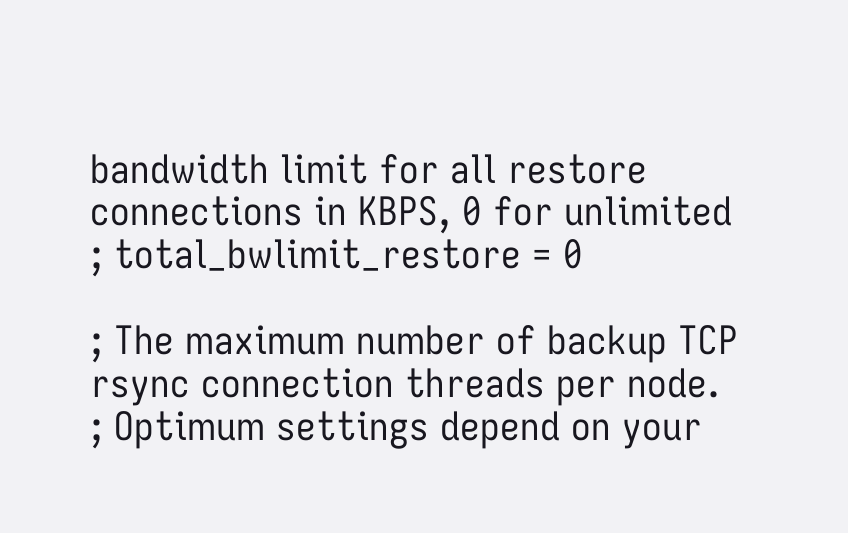bandwidth limit for all restore connections in KBPS, 0 for unlimited
; total_bwlimit_restore = 0

; The maximum number of backup TCP rsync connection threads per node.
; Optimum settings depend on your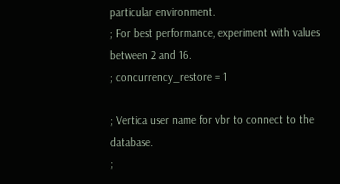particular environment.
; For best performance, experiment with values between 2 and 16.
; concurrency_restore = 1

; Vertica user name for vbr to connect to the database.
;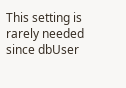This setting is rarely needed since dbUser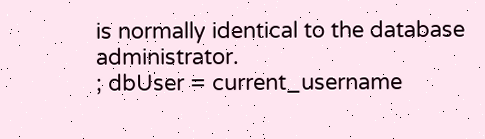is normally identical to the database administrator.
; dbUser = current_username